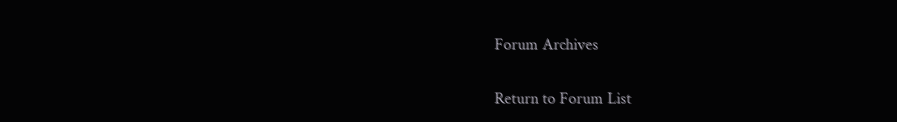Forum Archives

Return to Forum List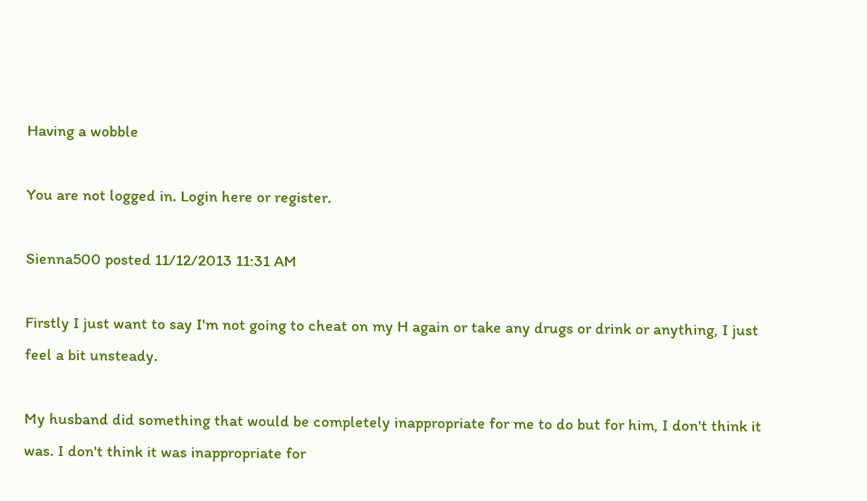Having a wobble

You are not logged in. Login here or register.

Sienna500 posted 11/12/2013 11:31 AM

Firstly I just want to say I'm not going to cheat on my H again or take any drugs or drink or anything, I just feel a bit unsteady.

My husband did something that would be completely inappropriate for me to do but for him, I don't think it was. I don't think it was inappropriate for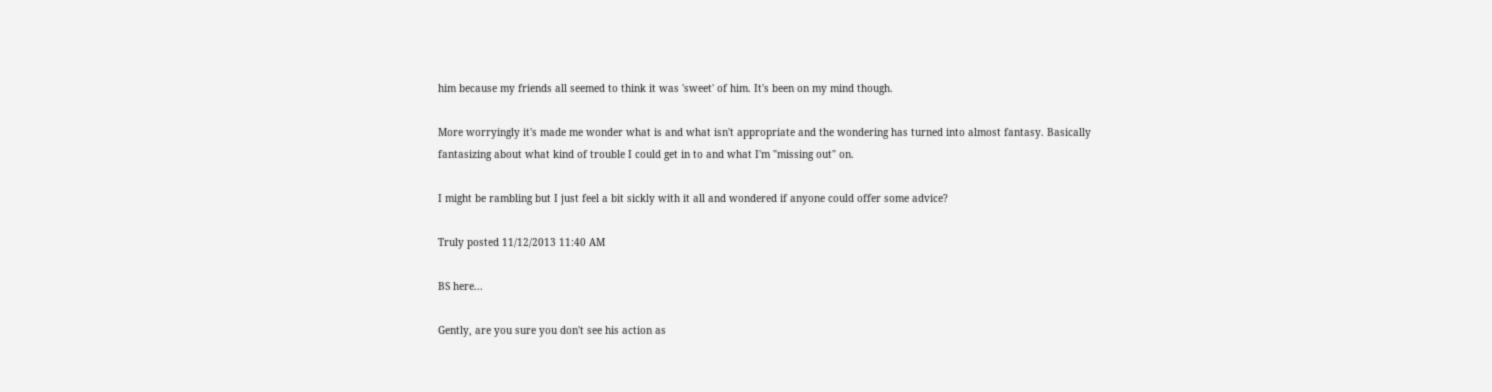him because my friends all seemed to think it was 'sweet' of him. It's been on my mind though.

More worryingly it's made me wonder what is and what isn't appropriate and the wondering has turned into almost fantasy. Basically fantasizing about what kind of trouble I could get in to and what I'm "missing out" on.

I might be rambling but I just feel a bit sickly with it all and wondered if anyone could offer some advice?

Truly posted 11/12/2013 11:40 AM

BS here...

Gently, are you sure you don't see his action as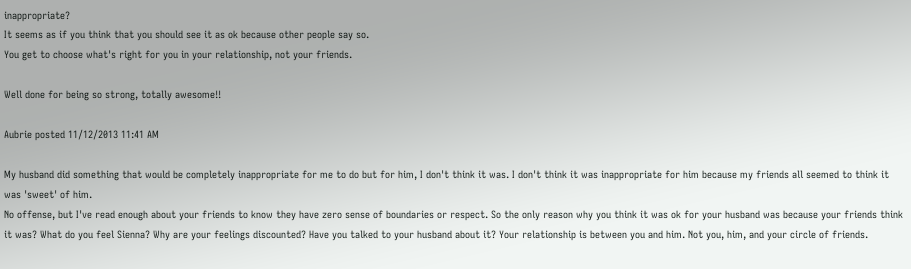inappropriate?
It seems as if you think that you should see it as ok because other people say so.
You get to choose what's right for you in your relationship, not your friends.

Well done for being so strong, totally awesome!!

Aubrie posted 11/12/2013 11:41 AM

My husband did something that would be completely inappropriate for me to do but for him, I don't think it was. I don't think it was inappropriate for him because my friends all seemed to think it was 'sweet' of him.
No offense, but I've read enough about your friends to know they have zero sense of boundaries or respect. So the only reason why you think it was ok for your husband was because your friends think it was? What do you feel Sienna? Why are your feelings discounted? Have you talked to your husband about it? Your relationship is between you and him. Not you, him, and your circle of friends.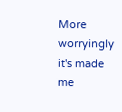More worryingly it's made me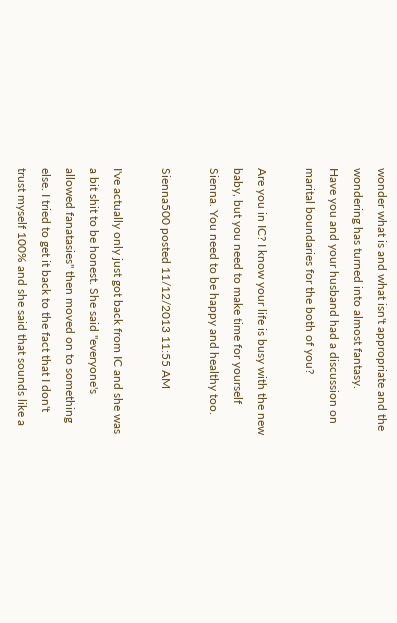wonder what is and what isn't appropriate and the wondering has turned into almost fantasy.
Have you and your husband had a discussion on marital boundaries for the both of you?

Are you in IC? I know your life is busy with the new baby, but you need to make time for yourself Sienna. You need to be happy and healthy too.

Sienna500 posted 11/12/2013 11:55 AM

I've actually only just got back from IC and she was a bit shit to be honest. She said "everyone's allowed fanatasies" then moved on to something else. I tried to get it back to the fact that I don't trust myself 100% and she said that sounds like a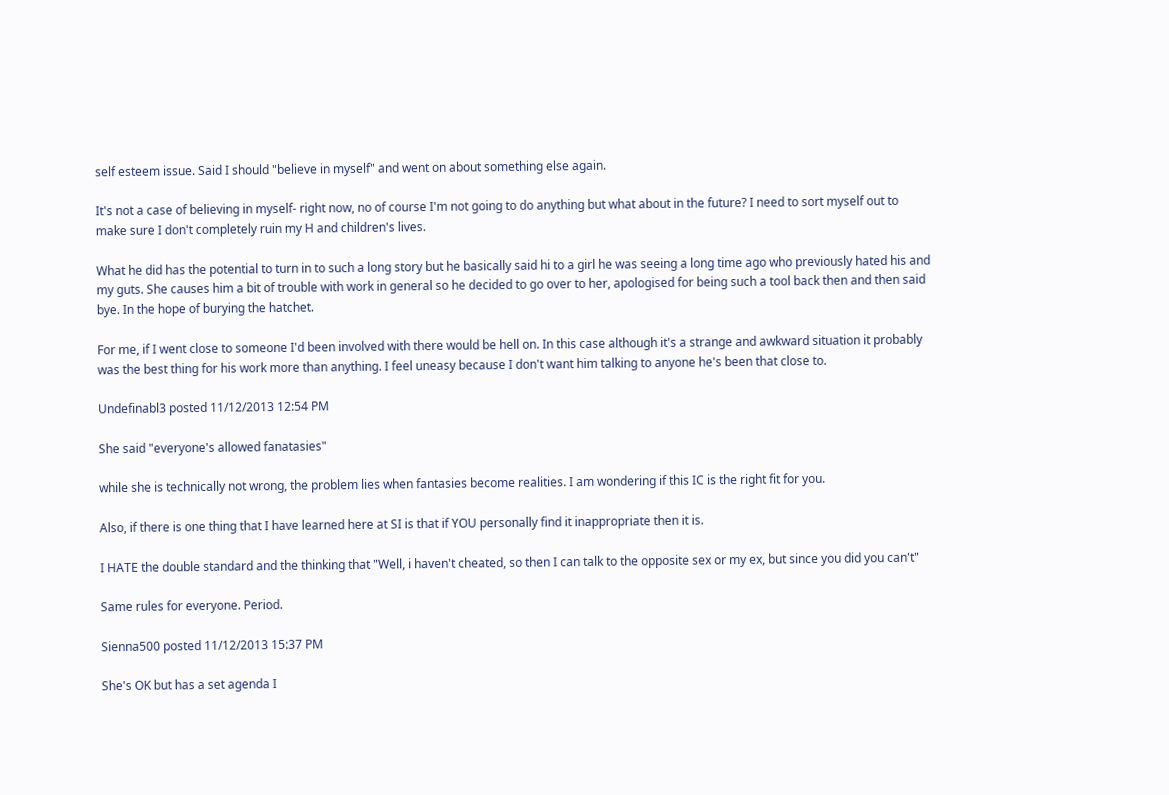self esteem issue. Said I should "believe in myself" and went on about something else again.

It's not a case of believing in myself- right now, no of course I'm not going to do anything but what about in the future? I need to sort myself out to make sure I don't completely ruin my H and children's lives.

What he did has the potential to turn in to such a long story but he basically said hi to a girl he was seeing a long time ago who previously hated his and my guts. She causes him a bit of trouble with work in general so he decided to go over to her, apologised for being such a tool back then and then said bye. In the hope of burying the hatchet.

For me, if I went close to someone I'd been involved with there would be hell on. In this case although it's a strange and awkward situation it probably was the best thing for his work more than anything. I feel uneasy because I don't want him talking to anyone he's been that close to.

Undefinabl3 posted 11/12/2013 12:54 PM

She said "everyone's allowed fanatasies"

while she is technically not wrong, the problem lies when fantasies become realities. I am wondering if this IC is the right fit for you.

Also, if there is one thing that I have learned here at SI is that if YOU personally find it inappropriate then it is.

I HATE the double standard and the thinking that "Well, i haven't cheated, so then I can talk to the opposite sex or my ex, but since you did you can't"

Same rules for everyone. Period.

Sienna500 posted 11/12/2013 15:37 PM

She's OK but has a set agenda I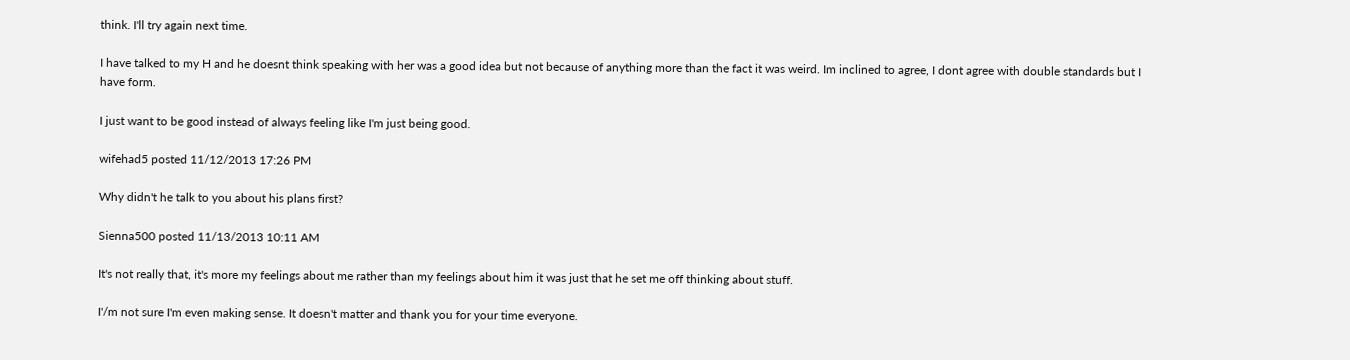think. I'll try again next time.

I have talked to my H and he doesnt think speaking with her was a good idea but not because of anything more than the fact it was weird. Im inclined to agree, I dont agree with double standards but I have form.

I just want to be good instead of always feeling like I'm just being good.

wifehad5 posted 11/12/2013 17:26 PM

Why didn't he talk to you about his plans first?

Sienna500 posted 11/13/2013 10:11 AM

It's not really that, it's more my feelings about me rather than my feelings about him it was just that he set me off thinking about stuff.

I'/m not sure I'm even making sense. It doesn't matter and thank you for your time everyone.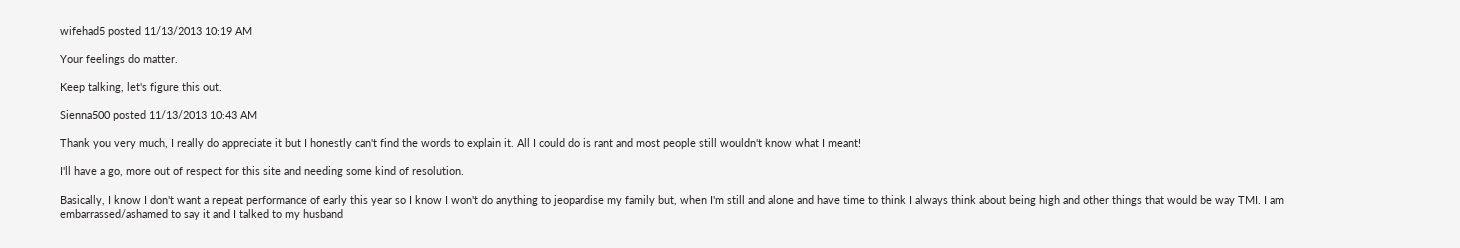wifehad5 posted 11/13/2013 10:19 AM

Your feelings do matter.

Keep talking, let's figure this out.

Sienna500 posted 11/13/2013 10:43 AM

Thank you very much, I really do appreciate it but I honestly can't find the words to explain it. All I could do is rant and most people still wouldn't know what I meant!

I'll have a go, more out of respect for this site and needing some kind of resolution.

Basically, I know I don't want a repeat performance of early this year so I know I won't do anything to jeopardise my family but, when I'm still and alone and have time to think I always think about being high and other things that would be way TMI. I am embarrassed/ashamed to say it and I talked to my husband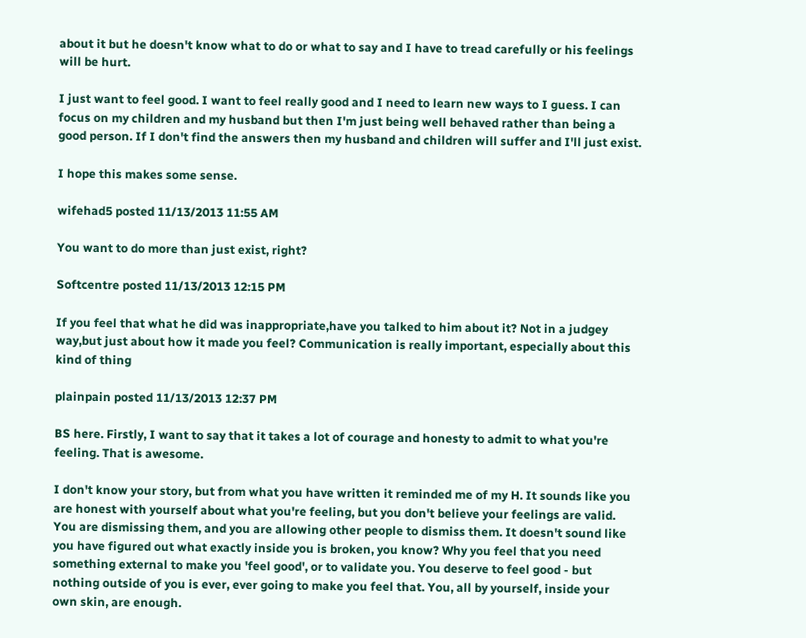about it but he doesn't know what to do or what to say and I have to tread carefully or his feelings will be hurt.

I just want to feel good. I want to feel really good and I need to learn new ways to I guess. I can focus on my children and my husband but then I'm just being well behaved rather than being a good person. If I don't find the answers then my husband and children will suffer and I'll just exist.

I hope this makes some sense.

wifehad5 posted 11/13/2013 11:55 AM

You want to do more than just exist, right?

Softcentre posted 11/13/2013 12:15 PM

If you feel that what he did was inappropriate,have you talked to him about it? Not in a judgey way,but just about how it made you feel? Communication is really important, especially about this kind of thing

plainpain posted 11/13/2013 12:37 PM

BS here. Firstly, I want to say that it takes a lot of courage and honesty to admit to what you're feeling. That is awesome.

I don't know your story, but from what you have written it reminded me of my H. It sounds like you are honest with yourself about what you're feeling, but you don't believe your feelings are valid. You are dismissing them, and you are allowing other people to dismiss them. It doesn't sound like you have figured out what exactly inside you is broken, you know? Why you feel that you need something external to make you 'feel good', or to validate you. You deserve to feel good - but nothing outside of you is ever, ever going to make you feel that. You, all by yourself, inside your own skin, are enough.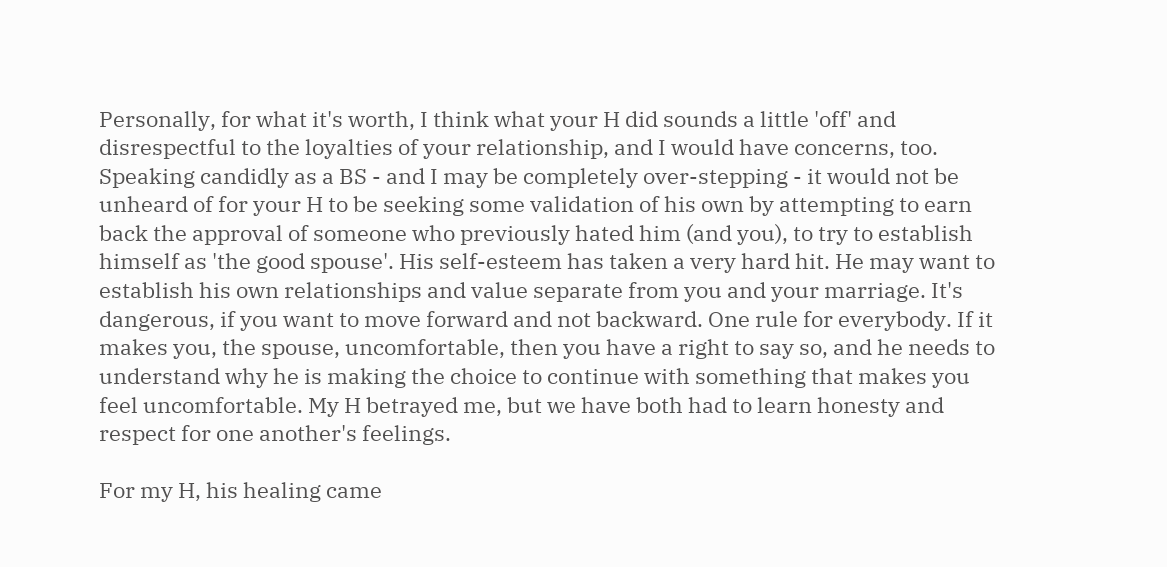Personally, for what it's worth, I think what your H did sounds a little 'off' and disrespectful to the loyalties of your relationship, and I would have concerns, too. Speaking candidly as a BS - and I may be completely over-stepping - it would not be unheard of for your H to be seeking some validation of his own by attempting to earn back the approval of someone who previously hated him (and you), to try to establish himself as 'the good spouse'. His self-esteem has taken a very hard hit. He may want to establish his own relationships and value separate from you and your marriage. It's dangerous, if you want to move forward and not backward. One rule for everybody. If it makes you, the spouse, uncomfortable, then you have a right to say so, and he needs to understand why he is making the choice to continue with something that makes you feel uncomfortable. My H betrayed me, but we have both had to learn honesty and respect for one another's feelings.

For my H, his healing came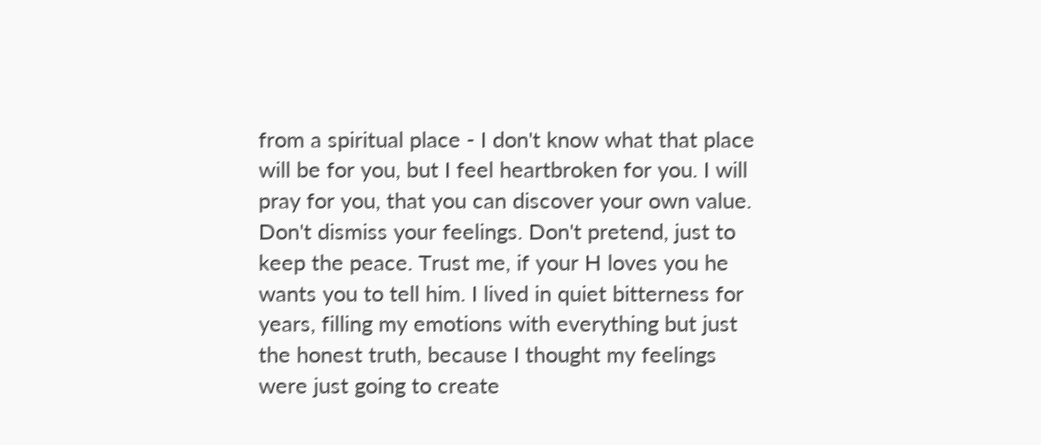from a spiritual place - I don't know what that place will be for you, but I feel heartbroken for you. I will pray for you, that you can discover your own value. Don't dismiss your feelings. Don't pretend, just to keep the peace. Trust me, if your H loves you he wants you to tell him. I lived in quiet bitterness for years, filling my emotions with everything but just the honest truth, because I thought my feelings were just going to create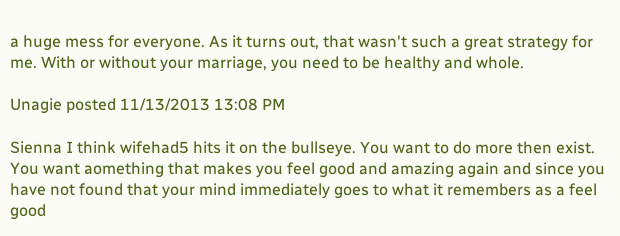a huge mess for everyone. As it turns out, that wasn't such a great strategy for me. With or without your marriage, you need to be healthy and whole.

Unagie posted 11/13/2013 13:08 PM

Sienna I think wifehad5 hits it on the bullseye. You want to do more then exist. You want aomething that makes you feel good and amazing again and since you have not found that your mind immediately goes to what it remembers as a feel good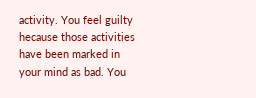activity. You feel guilty hecause those activities have been marked in your mind as bad. You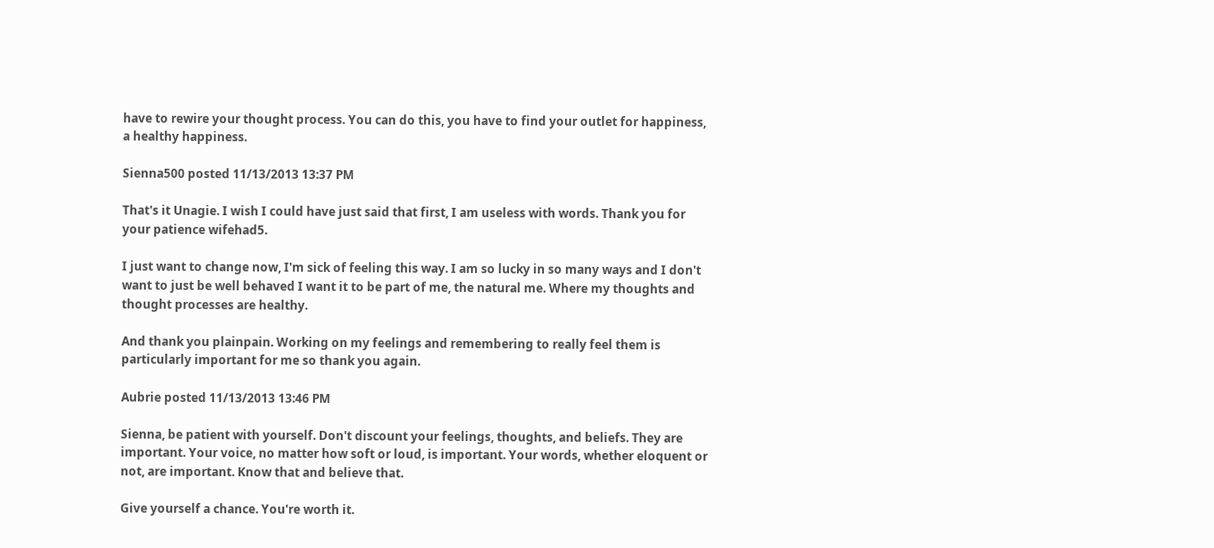have to rewire your thought process. You can do this, you have to find your outlet for happiness, a healthy happiness.

Sienna500 posted 11/13/2013 13:37 PM

That's it Unagie. I wish I could have just said that first, I am useless with words. Thank you for your patience wifehad5.

I just want to change now, I'm sick of feeling this way. I am so lucky in so many ways and I don't want to just be well behaved I want it to be part of me, the natural me. Where my thoughts and thought processes are healthy.

And thank you plainpain. Working on my feelings and remembering to really feel them is particularly important for me so thank you again.

Aubrie posted 11/13/2013 13:46 PM

Sienna, be patient with yourself. Don't discount your feelings, thoughts, and beliefs. They are important. Your voice, no matter how soft or loud, is important. Your words, whether eloquent or not, are important. Know that and believe that.

Give yourself a chance. You're worth it.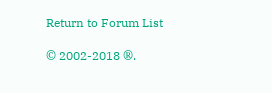Return to Forum List

© 2002-2018 ®.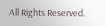All Rights Reserved.